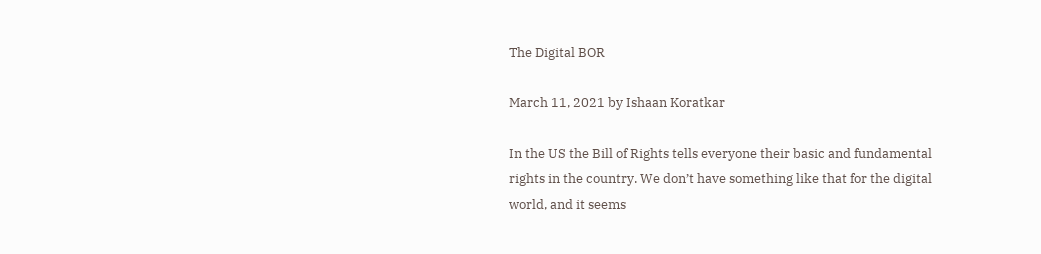The Digital BOR

March 11, 2021 by Ishaan Koratkar

In the US the Bill of Rights tells everyone their basic and fundamental rights in the country. We don’t have something like that for the digital world, and it seems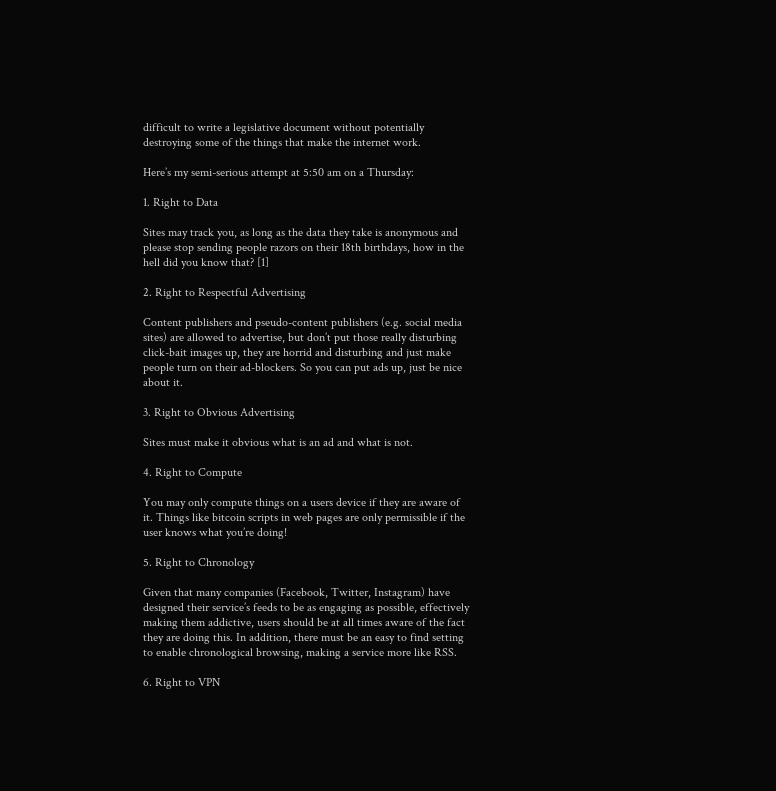difficult to write a legislative document without potentially destroying some of the things that make the internet work.

Here’s my semi-serious attempt at 5:50 am on a Thursday:

1. Right to Data

Sites may track you, as long as the data they take is anonymous and please stop sending people razors on their 18th birthdays, how in the hell did you know that? [1]

2. Right to Respectful Advertising

Content publishers and pseudo-content publishers (e.g. social media sites) are allowed to advertise, but don’t put those really disturbing click-bait images up, they are horrid and disturbing and just make people turn on their ad-blockers. So you can put ads up, just be nice about it.

3. Right to Obvious Advertising

Sites must make it obvious what is an ad and what is not.

4. Right to Compute

You may only compute things on a users device if they are aware of it. Things like bitcoin scripts in web pages are only permissible if the user knows what you’re doing!

5. Right to Chronology

Given that many companies (Facebook, Twitter, Instagram) have designed their service’s feeds to be as engaging as possible, effectively making them addictive, users should be at all times aware of the fact they are doing this. In addition, there must be an easy to find setting to enable chronological browsing, making a service more like RSS.

6. Right to VPN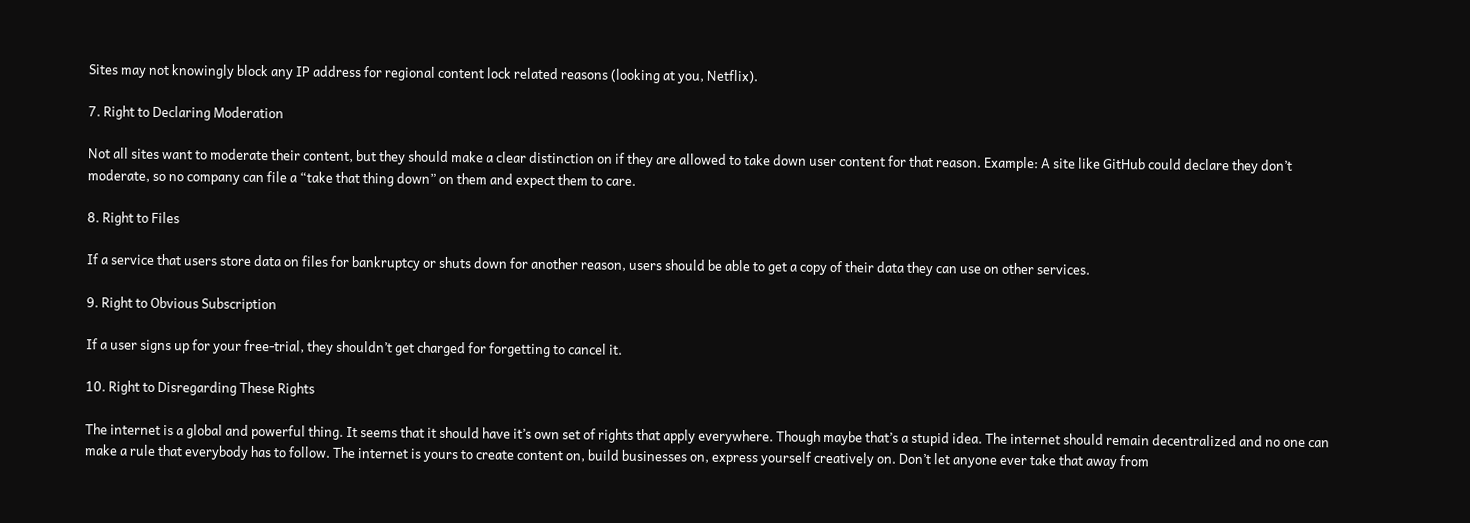Sites may not knowingly block any IP address for regional content lock related reasons (looking at you, Netflix).

7. Right to Declaring Moderation

Not all sites want to moderate their content, but they should make a clear distinction on if they are allowed to take down user content for that reason. Example: A site like GitHub could declare they don’t moderate, so no company can file a “take that thing down” on them and expect them to care.

8. Right to Files

If a service that users store data on files for bankruptcy or shuts down for another reason, users should be able to get a copy of their data they can use on other services.

9. Right to Obvious Subscription

If a user signs up for your free-trial, they shouldn’t get charged for forgetting to cancel it.

10. Right to Disregarding These Rights

The internet is a global and powerful thing. It seems that it should have it’s own set of rights that apply everywhere. Though maybe that’s a stupid idea. The internet should remain decentralized and no one can make a rule that everybody has to follow. The internet is yours to create content on, build businesses on, express yourself creatively on. Don’t let anyone ever take that away from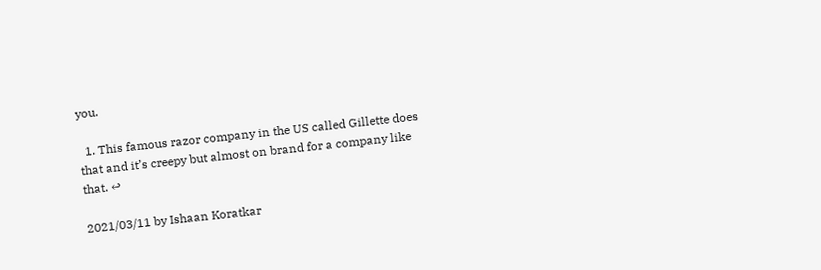you.

  1. This famous razor company in the US called Gillette does that and it’s creepy but almost on brand for a company like that. ↩

2021/03/11 by Ishaan Koratkar